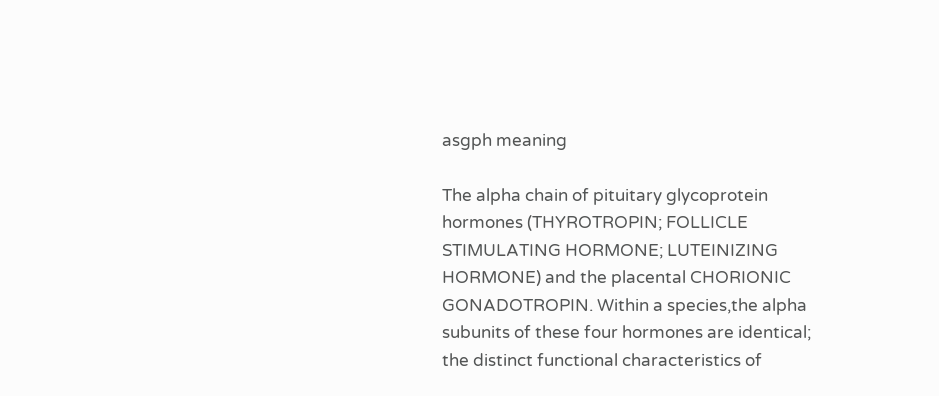asgph meaning

The alpha chain of pituitary glycoprotein hormones (THYROTROPIN; FOLLICLE STIMULATING HORMONE; LUTEINIZING HORMONE) and the placental CHORIONIC GONADOTROPIN. Within a species,the alpha subunits of these four hormones are identical; the distinct functional characteristics of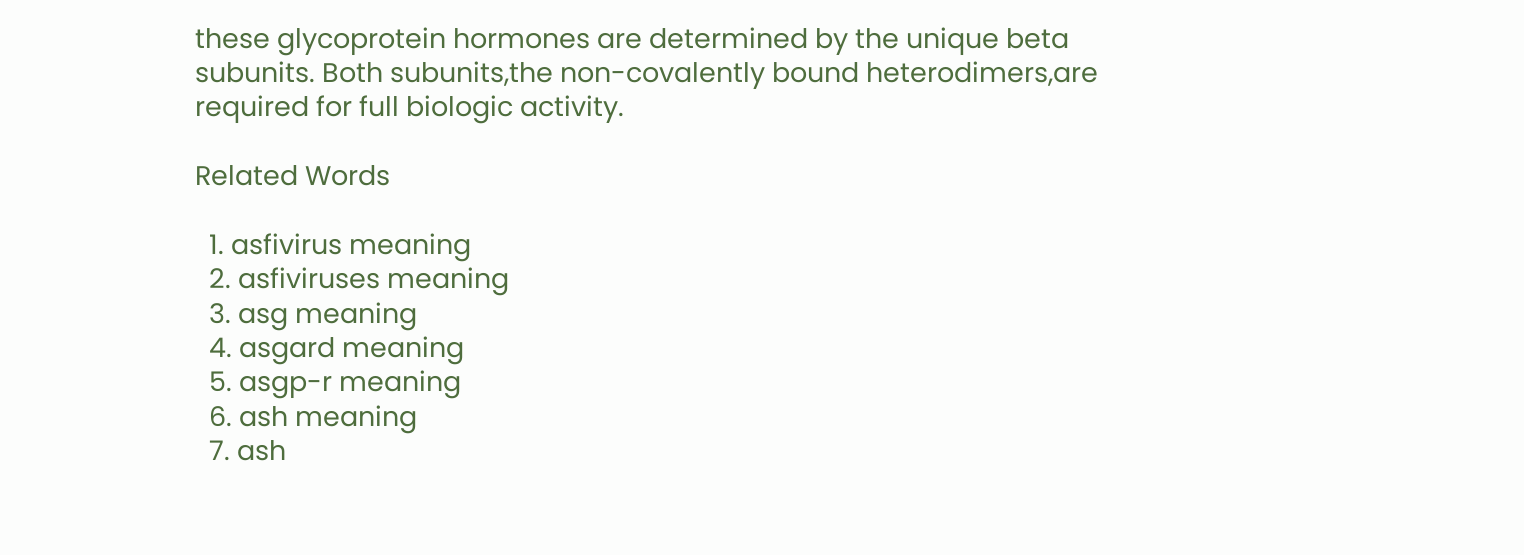these glycoprotein hormones are determined by the unique beta subunits. Both subunits,the non-covalently bound heterodimers,are required for full biologic activity.

Related Words

  1. asfivirus meaning
  2. asfiviruses meaning
  3. asg meaning
  4. asgard meaning
  5. asgp-r meaning
  6. ash meaning
  7. ash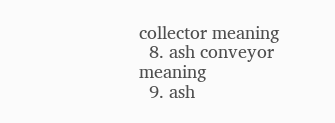collector meaning
  8. ash conveyor meaning
  9. ash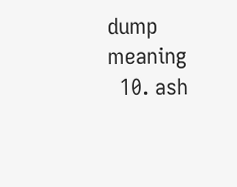dump meaning
  10. ash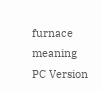furnace meaning
PC Version